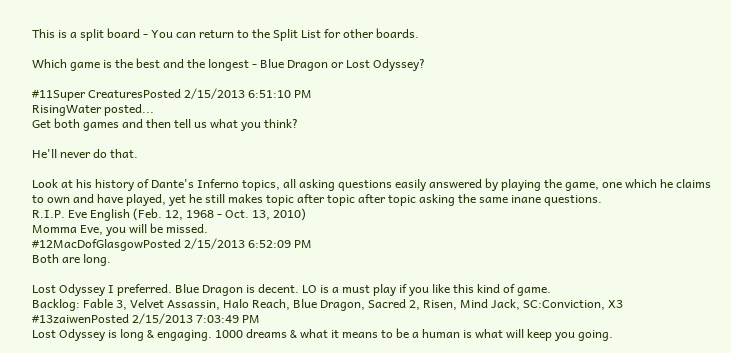This is a split board - You can return to the Split List for other boards.

Which game is the best and the longest - Blue Dragon or Lost Odyssey?

#11Super CreaturesPosted 2/15/2013 6:51:10 PM
RisingWater posted...
Get both games and then tell us what you think?

He'll never do that.

Look at his history of Dante's Inferno topics, all asking questions easily answered by playing the game, one which he claims to own and have played, yet he still makes topic after topic after topic asking the same inane questions.
R.I.P. Eve English (Feb. 12, 1968 - Oct. 13, 2010)
Momma Eve, you will be missed.
#12MacDofGlasgowPosted 2/15/2013 6:52:09 PM
Both are long.

Lost Odyssey I preferred. Blue Dragon is decent. LO is a must play if you like this kind of game.
Backlog: Fable 3, Velvet Assassin, Halo Reach, Blue Dragon, Sacred 2, Risen, Mind Jack, SC:Conviction, X3
#13zaiwenPosted 2/15/2013 7:03:49 PM
Lost Odyssey is long & engaging. 1000 dreams & what it means to be a human is what will keep you going.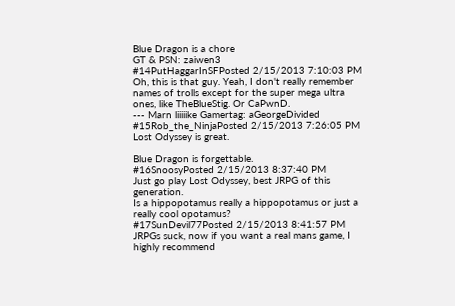Blue Dragon is a chore
GT & PSN: zaiwen3
#14PutHaggarInSFPosted 2/15/2013 7:10:03 PM
Oh, this is that guy. Yeah, I don't really remember names of trolls except for the super mega ultra ones, like TheBlueStig. Or CaPwnD.
--- Marn liiiiike Gamertag: aGeorgeDivided
#15Rob_the_NinjaPosted 2/15/2013 7:26:05 PM
Lost Odyssey is great.

Blue Dragon is forgettable.
#16SnoosyPosted 2/15/2013 8:37:40 PM
Just go play Lost Odyssey, best JRPG of this generation.
Is a hippopotamus really a hippopotamus or just a really cool opotamus?
#17SunDevil77Posted 2/15/2013 8:41:57 PM
JRPGs suck, now if you want a real mans game, I highly recommend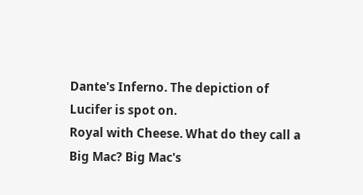Dante's Inferno. The depiction of Lucifer is spot on.
Royal with Cheese. What do they call a Big Mac? Big Mac's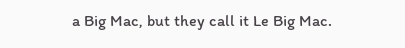a Big Mac, but they call it Le Big Mac.